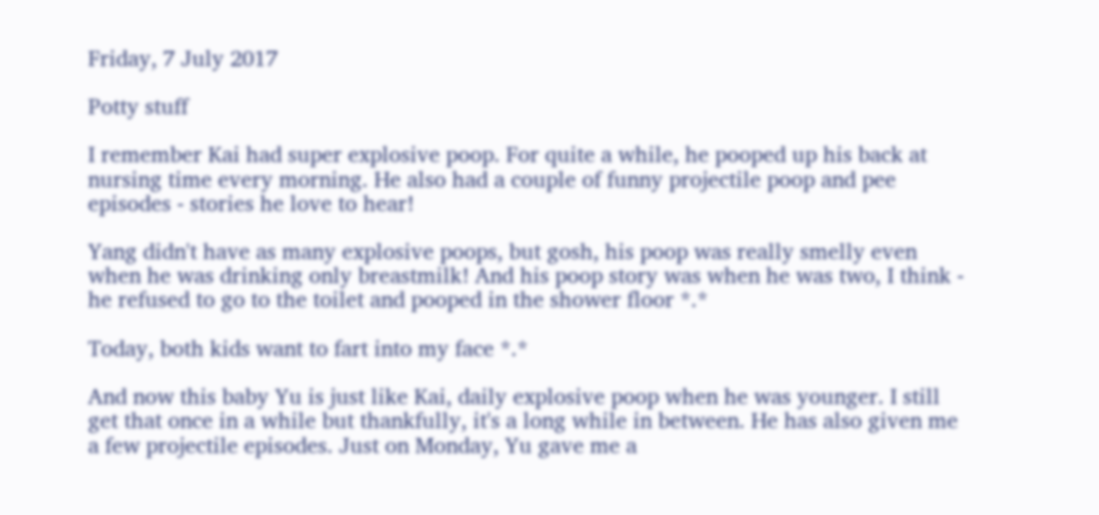Friday, 7 July 2017

Potty stuff

I remember Kai had super explosive poop. For quite a while, he pooped up his back at nursing time every morning. He also had a couple of funny projectile poop and pee episodes - stories he love to hear!

Yang didn't have as many explosive poops, but gosh, his poop was really smelly even when he was drinking only breastmilk! And his poop story was when he was two, I think - he refused to go to the toilet and pooped in the shower floor *.*

Today, both kids want to fart into my face *.*

And now this baby Yu is just like Kai, daily explosive poop when he was younger. I still get that once in a while but thankfully, it's a long while in between. He has also given me a few projectile episodes. Just on Monday, Yu gave me a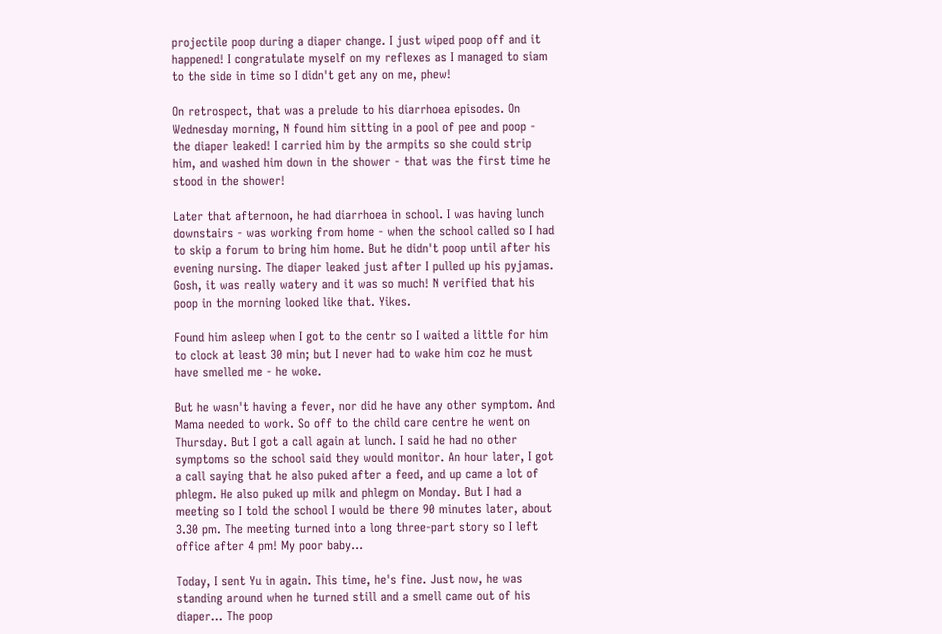projectile poop during a diaper change. I just wiped poop off and it happened! I congratulate myself on my reflexes as I managed to siam to the side in time so I didn't get any on me, phew!

On retrospect, that was a prelude to his diarrhoea episodes. On Wednesday morning, N found him sitting in a pool of pee and poop - the diaper leaked! I carried him by the armpits so she could strip him, and washed him down in the shower - that was the first time he stood in the shower!

Later that afternoon, he had diarrhoea in school. I was having lunch downstairs - was working from home - when the school called so I had to skip a forum to bring him home. But he didn't poop until after his evening nursing. The diaper leaked just after I pulled up his pyjamas. Gosh, it was really watery and it was so much! N verified that his poop in the morning looked like that. Yikes.

Found him asleep when I got to the centr so I waited a little for him to clock at least 30 min; but I never had to wake him coz he must have smelled me - he woke.

But he wasn't having a fever, nor did he have any other symptom. And Mama needed to work. So off to the child care centre he went on Thursday. But I got a call again at lunch. I said he had no other symptoms so the school said they would monitor. An hour later, I got a call saying that he also puked after a feed, and up came a lot of phlegm. He also puked up milk and phlegm on Monday. But I had a meeting so I told the school I would be there 90 minutes later, about 3.30 pm. The meeting turned into a long three-part story so I left office after 4 pm! My poor baby...

Today, I sent Yu in again. This time, he's fine. Just now, he was standing around when he turned still and a smell came out of his diaper... The poop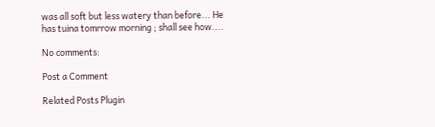was all soft but less watery than before... He has tuina tomrrow morning ; shall see how....

No comments:

Post a Comment

Related Posts Plugin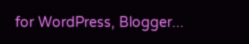for WordPress, Blogger...